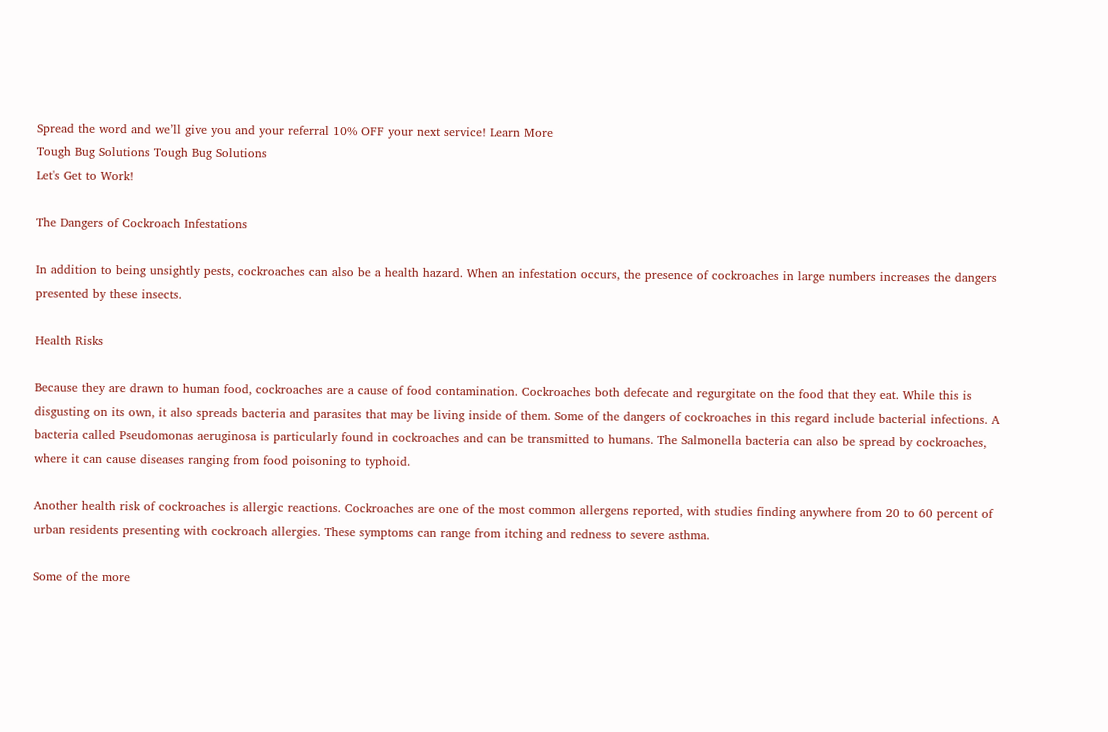Spread the word and we’ll give you and your referral 10% OFF your next service! Learn More
Tough Bug Solutions Tough Bug Solutions
Let's Get to Work!

The Dangers of Cockroach Infestations

In addition to being unsightly pests, cockroaches can also be a health hazard. When an infestation occurs, the presence of cockroaches in large numbers increases the dangers presented by these insects.

Health Risks

Because they are drawn to human food, cockroaches are a cause of food contamination. Cockroaches both defecate and regurgitate on the food that they eat. While this is disgusting on its own, it also spreads bacteria and parasites that may be living inside of them. Some of the dangers of cockroaches in this regard include bacterial infections. A bacteria called Pseudomonas aeruginosa is particularly found in cockroaches and can be transmitted to humans. The Salmonella bacteria can also be spread by cockroaches, where it can cause diseases ranging from food poisoning to typhoid.

Another health risk of cockroaches is allergic reactions. Cockroaches are one of the most common allergens reported, with studies finding anywhere from 20 to 60 percent of urban residents presenting with cockroach allergies. These symptoms can range from itching and redness to severe asthma.

Some of the more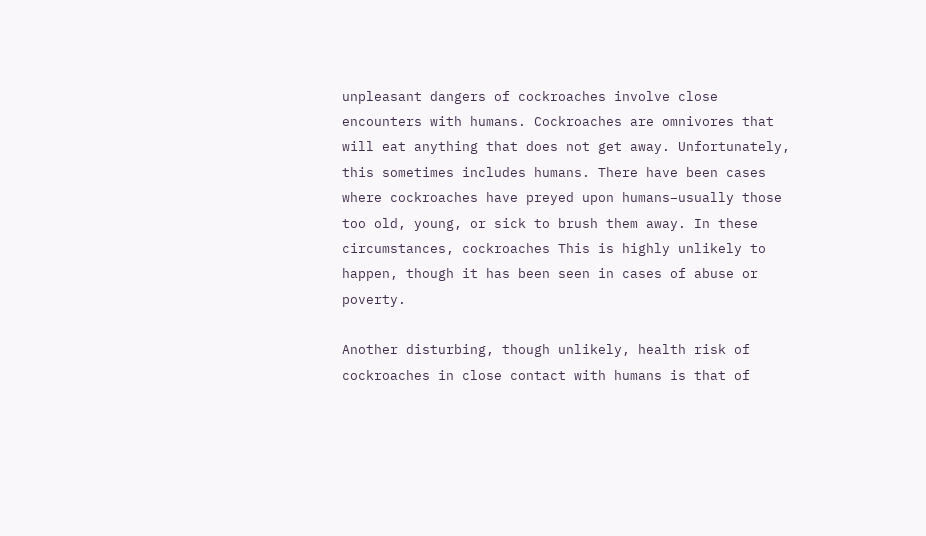unpleasant dangers of cockroaches involve close encounters with humans. Cockroaches are omnivores that will eat anything that does not get away. Unfortunately, this sometimes includes humans. There have been cases where cockroaches have preyed upon humans–usually those too old, young, or sick to brush them away. In these circumstances, cockroaches This is highly unlikely to happen, though it has been seen in cases of abuse or poverty.

Another disturbing, though unlikely, health risk of cockroaches in close contact with humans is that of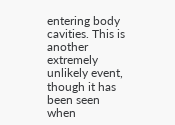entering body cavities. This is another extremely unlikely event, though it has been seen when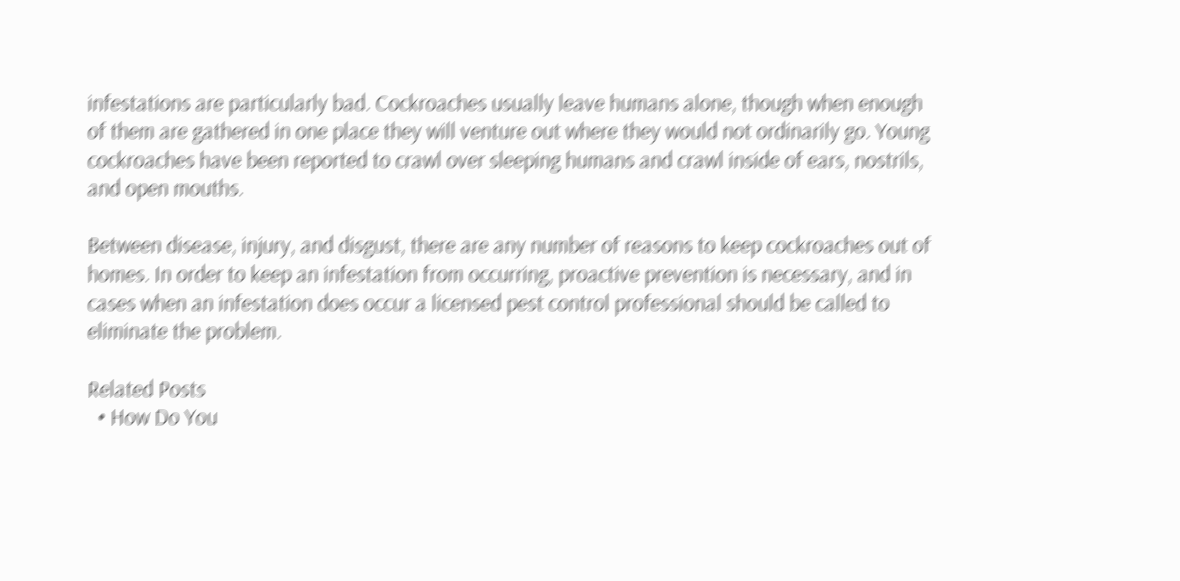infestations are particularly bad. Cockroaches usually leave humans alone, though when enough of them are gathered in one place they will venture out where they would not ordinarily go. Young cockroaches have been reported to crawl over sleeping humans and crawl inside of ears, nostrils, and open mouths.

Between disease, injury, and disgust, there are any number of reasons to keep cockroaches out of homes. In order to keep an infestation from occurring, proactive prevention is necessary, and in cases when an infestation does occur a licensed pest control professional should be called to eliminate the problem.

Related Posts
  • How Do You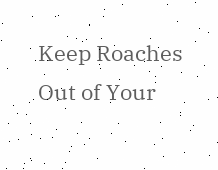Keep Roaches Out of Your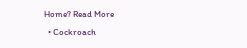Home? Read More
  • Cockroach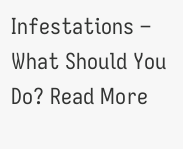Infestations – What Should You Do? Read More